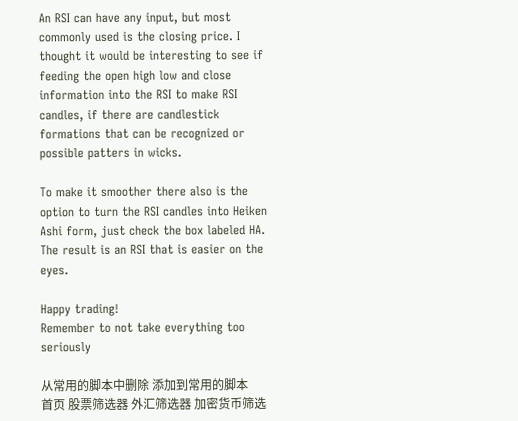An RSI can have any input, but most commonly used is the closing price. I thought it would be interesting to see if feeding the open high low and close information into the RSI to make RSI candles, if there are candlestick formations that can be recognized or possible patters in wicks.

To make it smoother there also is the option to turn the RSI candles into Heiken Ashi form, just check the box labeled HA. The result is an RSI that is easier on the eyes.

Happy trading!
Remember to not take everything too seriously

从常用的脚本中删除 添加到常用的脚本
首页 股票筛选器 外汇筛选器 加密货币筛选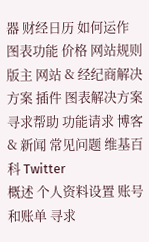器 财经日历 如何运作 图表功能 价格 网站规则 版主 网站 & 经纪商解决方案 插件 图表解决方案 寻求帮助 功能请求 博客 & 新闻 常见问题 维基百科 Twitter
概述 个人资料设置 账号和账单 寻求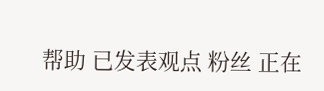帮助 已发表观点 粉丝 正在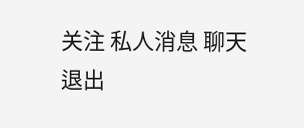关注 私人消息 聊天 退出